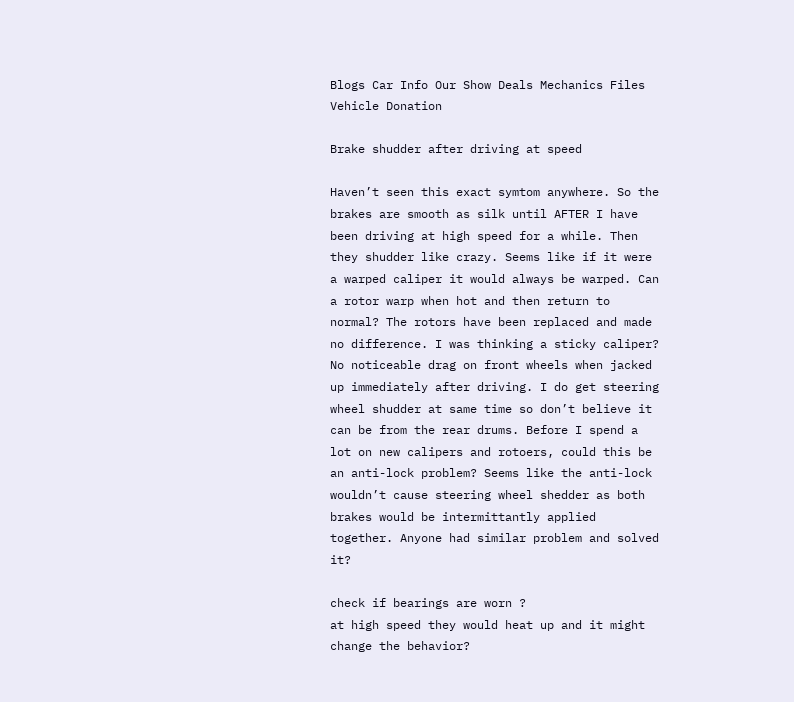Blogs Car Info Our Show Deals Mechanics Files Vehicle Donation

Brake shudder after driving at speed

Haven’t seen this exact symtom anywhere. So the brakes are smooth as silk until AFTER I have been driving at high speed for a while. Then they shudder like crazy. Seems like if it were a warped caliper it would always be warped. Can a rotor warp when hot and then return to normal? The rotors have been replaced and made no difference. I was thinking a sticky caliper? No noticeable drag on front wheels when jacked up immediately after driving. I do get steering wheel shudder at same time so don’t believe it can be from the rear drums. Before I spend a lot on new calipers and rotoers, could this be an anti-lock problem? Seems like the anti-lock wouldn’t cause steering wheel shedder as both brakes would be intermittantly applied together. Anyone had similar problem and solved it?

check if bearings are worn ?
at high speed they would heat up and it might change the behavior?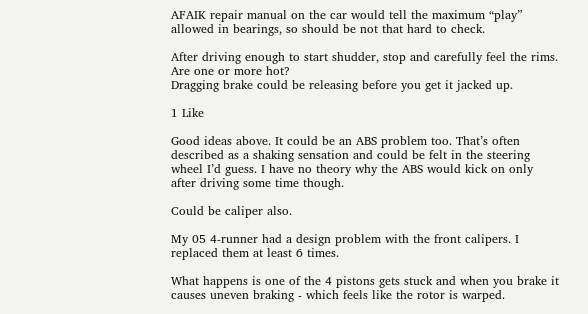AFAIK repair manual on the car would tell the maximum “play” allowed in bearings, so should be not that hard to check.

After driving enough to start shudder, stop and carefully feel the rims.
Are one or more hot?
Dragging brake could be releasing before you get it jacked up.

1 Like

Good ideas above. It could be an ABS problem too. That’s often described as a shaking sensation and could be felt in the steering wheel I’d guess. I have no theory why the ABS would kick on only after driving some time though.

Could be caliper also.

My 05 4-runner had a design problem with the front calipers. I replaced them at least 6 times.

What happens is one of the 4 pistons gets stuck and when you brake it causes uneven braking - which feels like the rotor is warped.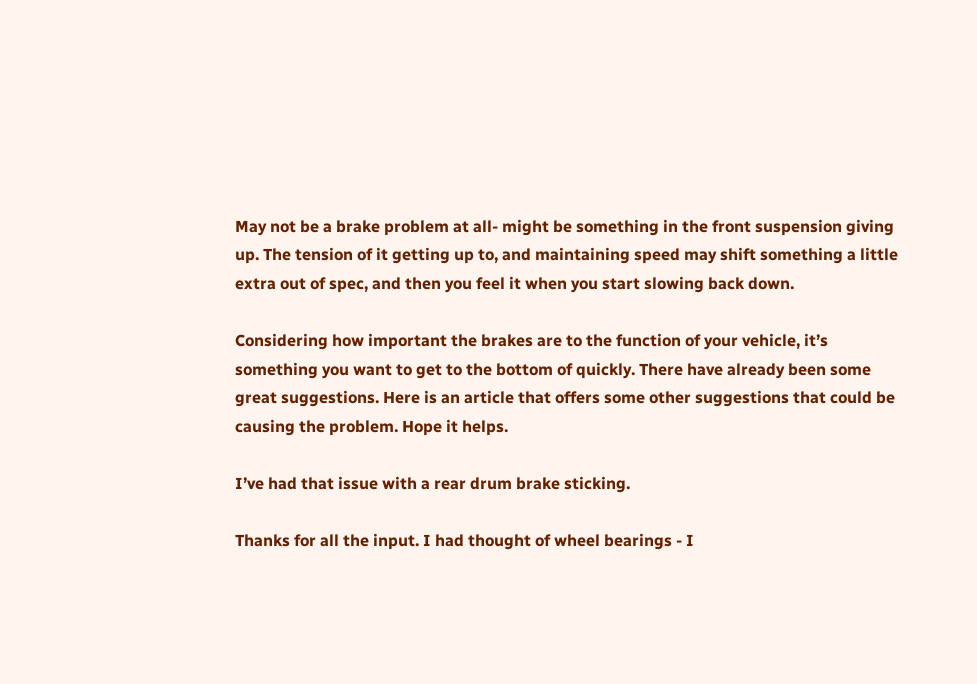May not be a brake problem at all- might be something in the front suspension giving up. The tension of it getting up to, and maintaining speed may shift something a little extra out of spec, and then you feel it when you start slowing back down.

Considering how important the brakes are to the function of your vehicle, it’s something you want to get to the bottom of quickly. There have already been some great suggestions. Here is an article that offers some other suggestions that could be causing the problem. Hope it helps.

I’ve had that issue with a rear drum brake sticking.

Thanks for all the input. I had thought of wheel bearings - I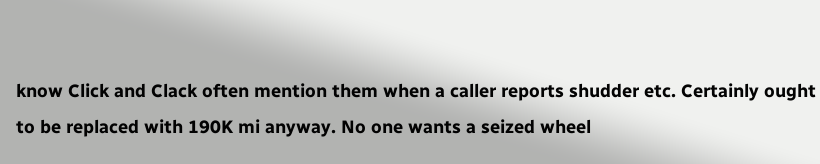know Click and Clack often mention them when a caller reports shudder etc. Certainly ought to be replaced with 190K mi anyway. No one wants a seized wheel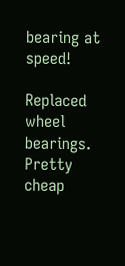bearing at speed!

Replaced wheel bearings. Pretty cheap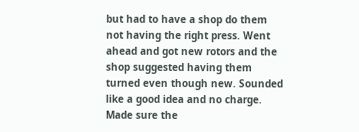but had to have a shop do them not having the right press. Went ahead and got new rotors and the shop suggested having them turned even though new. Sounded like a good idea and no charge. Made sure the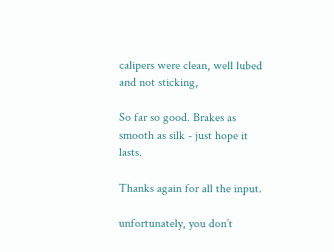calipers were clean, well lubed and not sticking,

So far so good. Brakes as smooth as silk - just hope it lasts.

Thanks again for all the input.

unfortunately, you don’t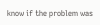know if the problem was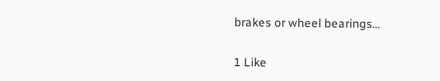brakes or wheel bearings…

1 Like